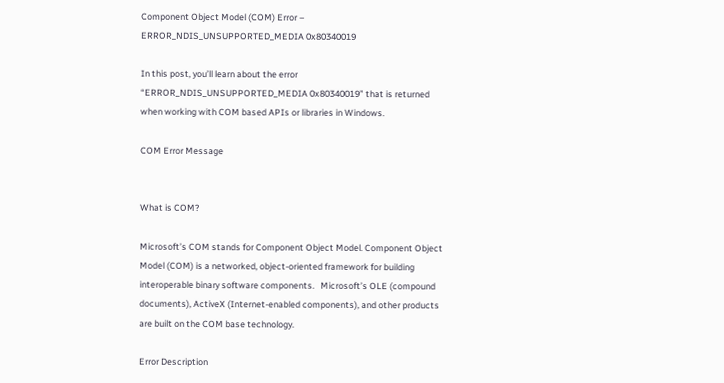Component Object Model (COM) Error – ERROR_NDIS_UNSUPPORTED_MEDIA 0x80340019

In this post, you’ll learn about the error “ERROR_NDIS_UNSUPPORTED_MEDIA 0x80340019” that is returned when working with COM based APIs or libraries in Windows.

COM Error Message


What is COM?

Microsoft’s COM stands for Component Object Model. Component Object Model (COM) is a networked, object-oriented framework for building interoperable binary software components.   Microsoft’s OLE (compound documents), ActiveX (Internet-enabled components), and other products are built on the COM base technology.

Error Description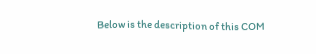Below is the description of this COM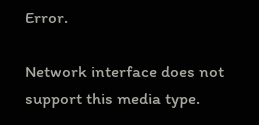Error.

Network interface does not support this media type.